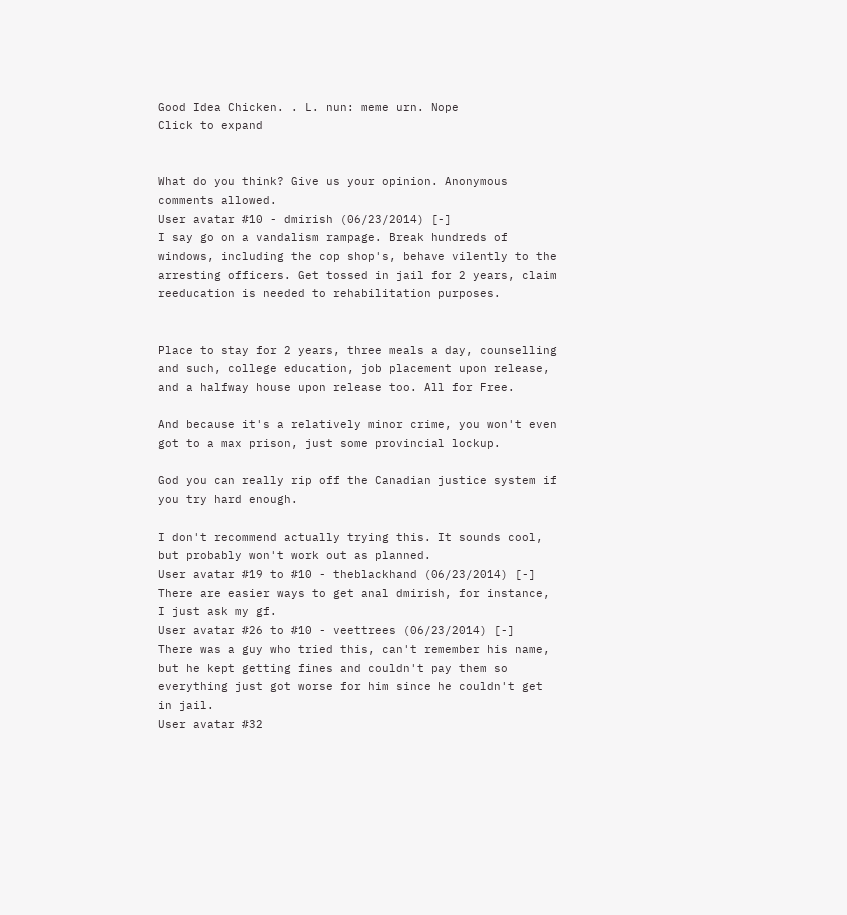Good Idea Chicken. . L. nun: meme urn. Nope
Click to expand


What do you think? Give us your opinion. Anonymous comments allowed.
User avatar #10 - dmirish (06/23/2014) [-]
I say go on a vandalism rampage. Break hundreds of windows, including the cop shop's, behave vilently to the arresting officers. Get tossed in jail for 2 years, claim reeducation is needed to rehabilitation purposes.


Place to stay for 2 years, three meals a day, counselling and such, college education, job placement upon release, and a halfway house upon release too. All for Free.

And because it's a relatively minor crime, you won't even got to a max prison, just some provincial lockup.

God you can really rip off the Canadian justice system if you try hard enough.

I don't recommend actually trying this. It sounds cool, but probably won't work out as planned.
User avatar #19 to #10 - theblackhand (06/23/2014) [-]
There are easier ways to get anal dmirish, for instance, I just ask my gf.
User avatar #26 to #10 - veettrees (06/23/2014) [-]
There was a guy who tried this, can't remember his name, but he kept getting fines and couldn't pay them so everything just got worse for him since he couldn't get in jail.
User avatar #32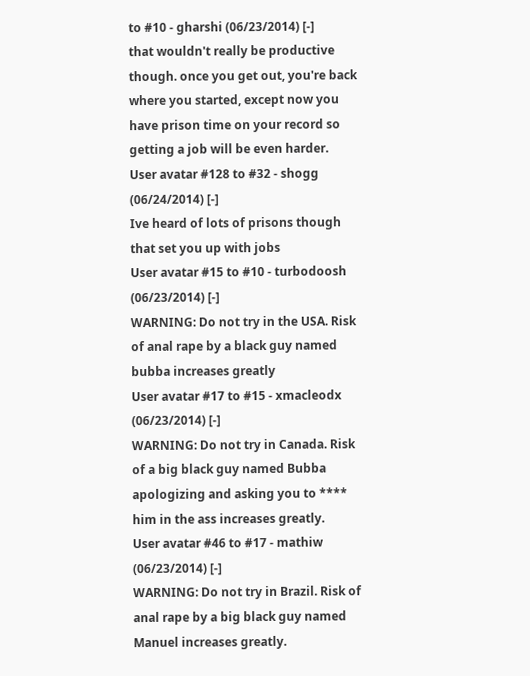to #10 - gharshi (06/23/2014) [-]
that wouldn't really be productive though. once you get out, you're back where you started, except now you have prison time on your record so getting a job will be even harder.
User avatar #128 to #32 - shogg (06/24/2014) [-]
Ive heard of lots of prisons though that set you up with jobs
User avatar #15 to #10 - turbodoosh (06/23/2014) [-]
WARNING: Do not try in the USA. Risk of anal rape by a black guy named bubba increases greatly
User avatar #17 to #15 - xmacleodx (06/23/2014) [-]
WARNING: Do not try in Canada. Risk of a big black guy named Bubba apologizing and asking you to **** him in the ass increases greatly.
User avatar #46 to #17 - mathiw (06/23/2014) [-]
WARNING: Do not try in Brazil. Risk of anal rape by a big black guy named Manuel increases greatly.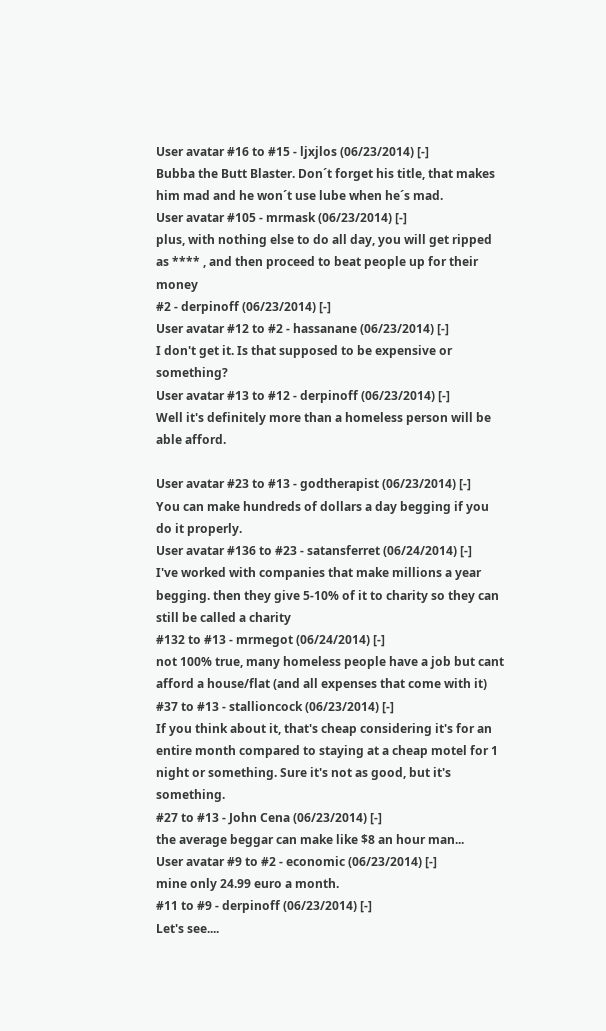User avatar #16 to #15 - ljxjlos (06/23/2014) [-]
Bubba the Butt Blaster. Don´t forget his title, that makes him mad and he won´t use lube when he´s mad.
User avatar #105 - mrmask (06/23/2014) [-]
plus, with nothing else to do all day, you will get ripped as **** , and then proceed to beat people up for their money
#2 - derpinoff (06/23/2014) [-]
User avatar #12 to #2 - hassanane (06/23/2014) [-]
I don't get it. Is that supposed to be expensive or something?
User avatar #13 to #12 - derpinoff (06/23/2014) [-]
Well it's definitely more than a homeless person will be able afford.

User avatar #23 to #13 - godtherapist (06/23/2014) [-]
You can make hundreds of dollars a day begging if you do it properly.
User avatar #136 to #23 - satansferret (06/24/2014) [-]
I've worked with companies that make millions a year begging. then they give 5-10% of it to charity so they can still be called a charity
#132 to #13 - mrmegot (06/24/2014) [-]
not 100% true, many homeless people have a job but cant afford a house/flat (and all expenses that come with it)
#37 to #13 - stallioncock (06/23/2014) [-]
If you think about it, that's cheap considering it's for an entire month compared to staying at a cheap motel for 1 night or something. Sure it's not as good, but it's something.
#27 to #13 - John Cena (06/23/2014) [-]
the average beggar can make like $8 an hour man...
User avatar #9 to #2 - economic (06/23/2014) [-]
mine only 24.99 euro a month.
#11 to #9 - derpinoff (06/23/2014) [-]
Let's see....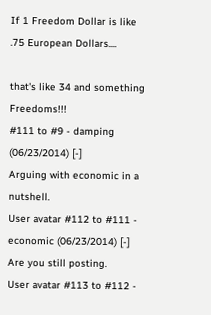If 1 Freedom Dollar is like .75 European Dollars....

that's like 34 and something Freedoms!!!
#111 to #9 - damping (06/23/2014) [-]
Arguing with economic in a nutshell.
User avatar #112 to #111 - economic (06/23/2014) [-]
Are you still posting.
User avatar #113 to #112 -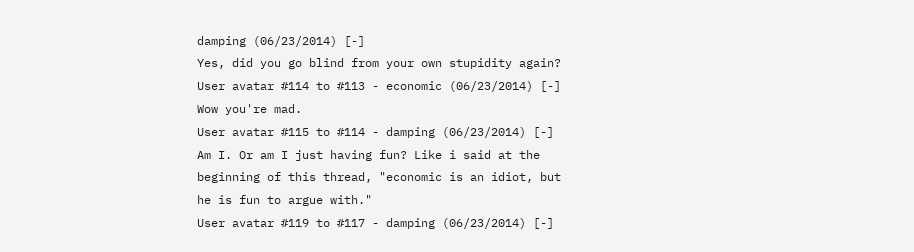damping (06/23/2014) [-]
Yes, did you go blind from your own stupidity again?
User avatar #114 to #113 - economic (06/23/2014) [-]
Wow you're mad.
User avatar #115 to #114 - damping (06/23/2014) [-]
Am I. Or am I just having fun? Like i said at the beginning of this thread, "economic is an idiot, but he is fun to argue with."
User avatar #119 to #117 - damping (06/23/2014) [-]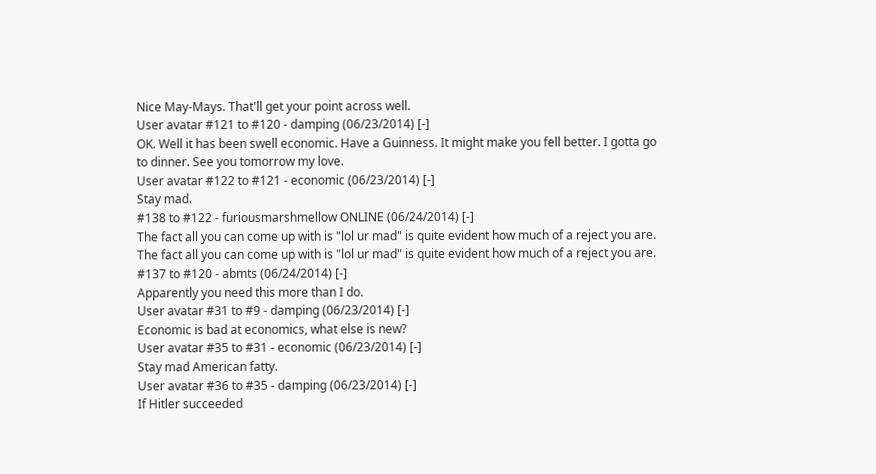Nice May-Mays. That'll get your point across well.
User avatar #121 to #120 - damping (06/23/2014) [-]
OK. Well it has been swell economic. Have a Guinness. It might make you fell better. I gotta go to dinner. See you tomorrow my love.
User avatar #122 to #121 - economic (06/23/2014) [-]
Stay mad.
#138 to #122 - furiousmarshmellow ONLINE (06/24/2014) [-]
The fact all you can come up with is "lol ur mad" is quite evident how much of a reject you are.
The fact all you can come up with is "lol ur mad" is quite evident how much of a reject you are.
#137 to #120 - abmts (06/24/2014) [-]
Apparently you need this more than I do.
User avatar #31 to #9 - damping (06/23/2014) [-]
Economic is bad at economics, what else is new?
User avatar #35 to #31 - economic (06/23/2014) [-]
Stay mad American fatty.
User avatar #36 to #35 - damping (06/23/2014) [-]
If Hitler succeeded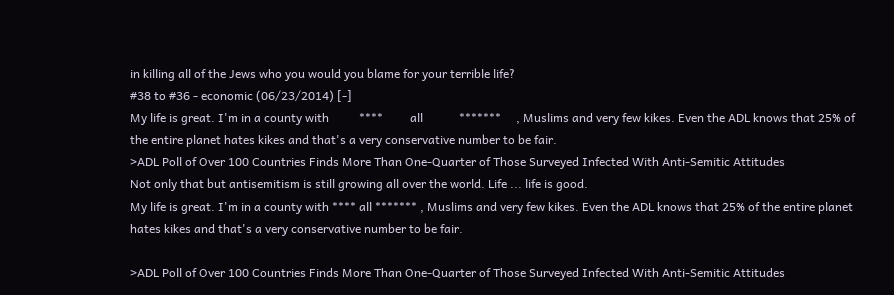in killing all of the Jews who you would you blame for your terrible life?
#38 to #36 - economic (06/23/2014) [-]
My life is great. I'm in a county with          ****         all            *******     , Muslims and very few kikes. Even the ADL knows that 25% of the entire planet hates kikes and that's a very conservative number to be fair.
>ADL Poll of Over 100 Countries Finds More Than One-Quarter of Those Surveyed Infected With Anti-Semitic Attitudes
Not only that but antisemitism is still growing all over the world. Life ... life is good.
My life is great. I'm in a county with **** all ******* , Muslims and very few kikes. Even the ADL knows that 25% of the entire planet hates kikes and that's a very conservative number to be fair.

>ADL Poll of Over 100 Countries Finds More Than One-Quarter of Those Surveyed Infected With Anti-Semitic Attitudes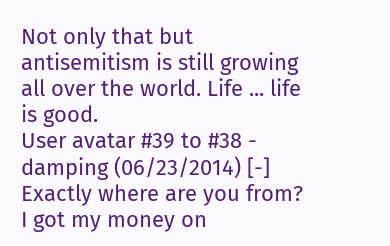Not only that but antisemitism is still growing all over the world. Life ... life is good.
User avatar #39 to #38 - damping (06/23/2014) [-]
Exactly where are you from? I got my money on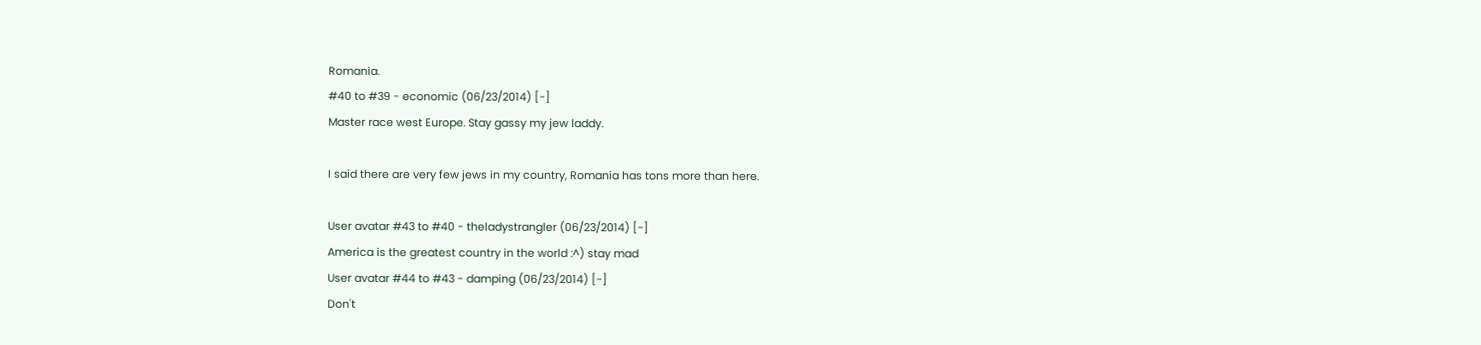Romania.
#40 to #39 - economic (06/23/2014) [-]
Master race west Europe. Stay gassy my jew laddy.

I said there are very few jews in my country, Romania has tons more than here.

User avatar #43 to #40 - theladystrangler (06/23/2014) [-]
America is the greatest country in the world :^) stay mad
User avatar #44 to #43 - damping (06/23/2014) [-]
Don't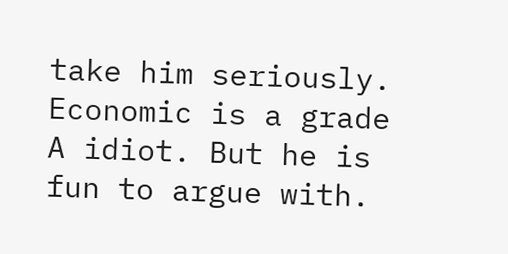take him seriously. Economic is a grade A idiot. But he is fun to argue with.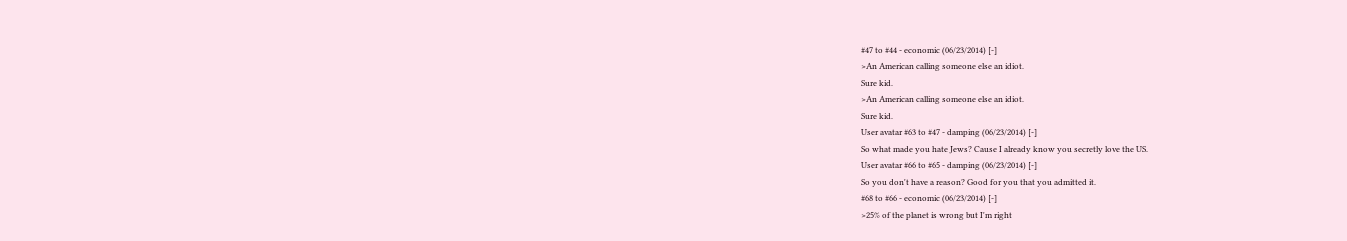#47 to #44 - economic (06/23/2014) [-]
>An American calling someone else an idiot.
Sure kid.
>An American calling someone else an idiot.
Sure kid.
User avatar #63 to #47 - damping (06/23/2014) [-]
So what made you hate Jews? Cause I already know you secretly love the US.
User avatar #66 to #65 - damping (06/23/2014) [-]
So you don't have a reason? Good for you that you admitted it.
#68 to #66 - economic (06/23/2014) [-]
>25% of the planet is wrong but I'm right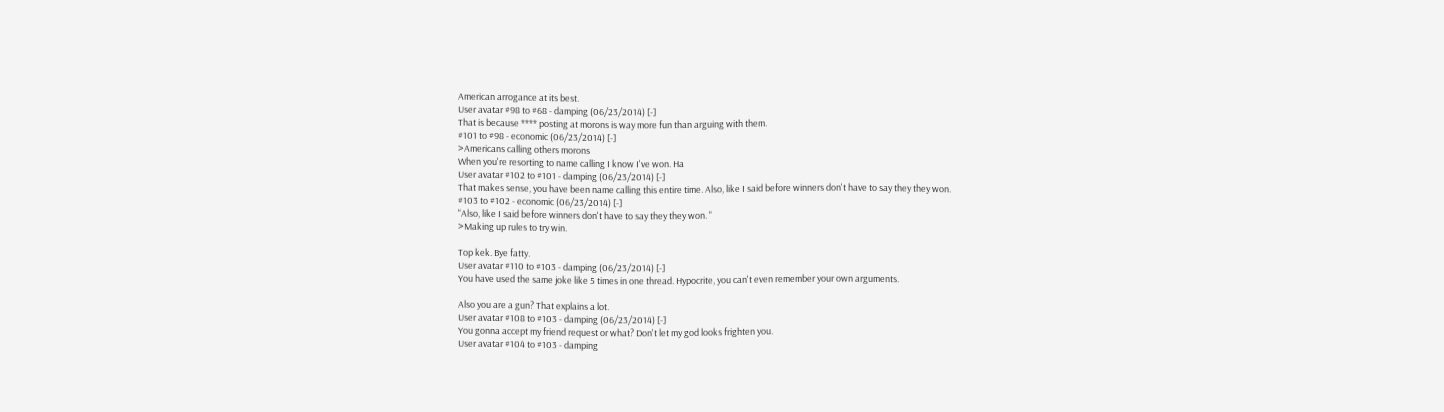American arrogance at its best.
User avatar #98 to #68 - damping (06/23/2014) [-]
That is because **** posting at morons is way more fun than arguing with them.
#101 to #98 - economic (06/23/2014) [-]
>Americans calling others morons
When you're resorting to name calling I know I've won. Ha
User avatar #102 to #101 - damping (06/23/2014) [-]
That makes sense, you have been name calling this entire time. Also, like I said before winners don't have to say they they won.
#103 to #102 - economic (06/23/2014) [-]
"Also, like I said before winners don't have to say they they won. "
>Making up rules to try win.

Top kek. Bye fatty.
User avatar #110 to #103 - damping (06/23/2014) [-]
You have used the same joke like 5 times in one thread. Hypocrite, you can't even remember your own arguments.

Also you are a gun? That explains a lot.
User avatar #108 to #103 - damping (06/23/2014) [-]
You gonna accept my friend request or what? Don't let my god looks frighten you.
User avatar #104 to #103 - damping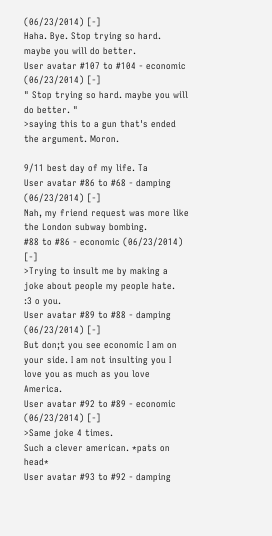(06/23/2014) [-]
Haha. Bye. Stop trying so hard. maybe you will do better.
User avatar #107 to #104 - economic (06/23/2014) [-]
" Stop trying so hard. maybe you will do better. "
>saying this to a gun that's ended the argument. Moron.

9/11 best day of my life. Ta
User avatar #86 to #68 - damping (06/23/2014) [-]
Nah, my friend request was more like the London subway bombing.
#88 to #86 - economic (06/23/2014) [-]
>Trying to insult me by making a joke about people my people hate.
:3 o you.
User avatar #89 to #88 - damping (06/23/2014) [-]
But don;t you see economic I am on your side. I am not insulting you I love you as much as you love America.
User avatar #92 to #89 - economic (06/23/2014) [-]
>Same joke 4 times.
Such a clever american. *pats on head*
User avatar #93 to #92 - damping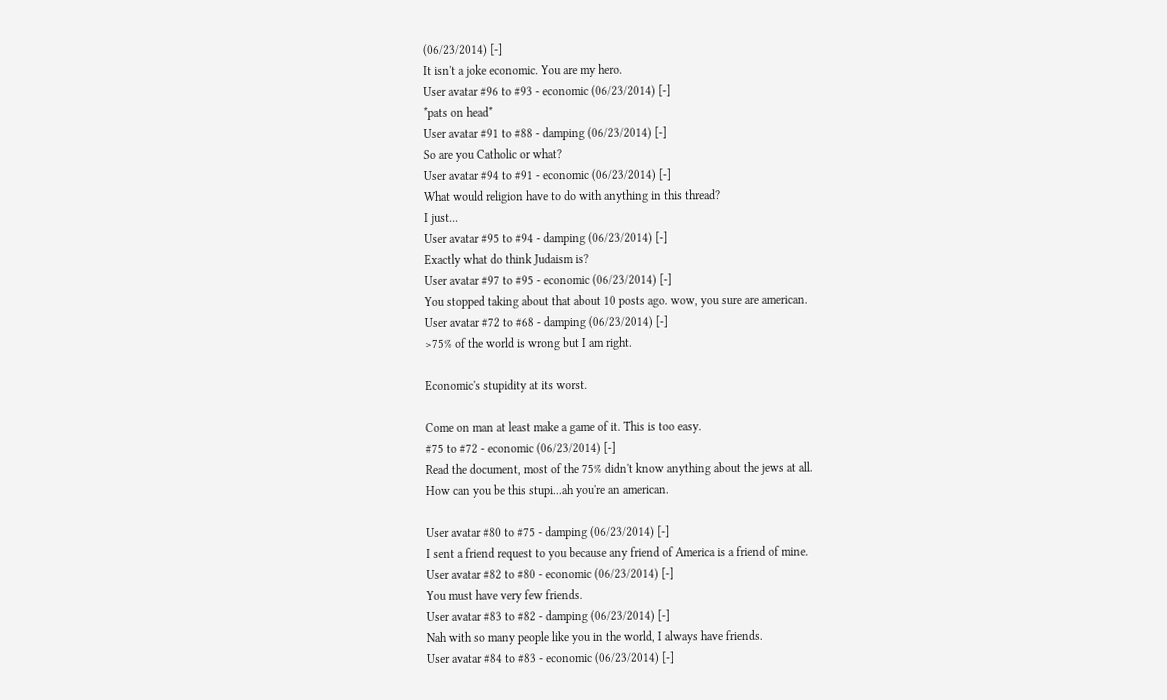(06/23/2014) [-]
It isn't a joke economic. You are my hero.
User avatar #96 to #93 - economic (06/23/2014) [-]
*pats on head*
User avatar #91 to #88 - damping (06/23/2014) [-]
So are you Catholic or what?
User avatar #94 to #91 - economic (06/23/2014) [-]
What would religion have to do with anything in this thread?
I just...
User avatar #95 to #94 - damping (06/23/2014) [-]
Exactly what do think Judaism is?
User avatar #97 to #95 - economic (06/23/2014) [-]
You stopped taking about that about 10 posts ago. wow, you sure are american.
User avatar #72 to #68 - damping (06/23/2014) [-]
>75% of the world is wrong but I am right.

Economic's stupidity at its worst.

Come on man at least make a game of it. This is too easy.
#75 to #72 - economic (06/23/2014) [-]
Read the document, most of the 75% didn't know anything about the jews at all.
How can you be this stupi...ah you're an american.

User avatar #80 to #75 - damping (06/23/2014) [-]
I sent a friend request to you because any friend of America is a friend of mine.
User avatar #82 to #80 - economic (06/23/2014) [-]
You must have very few friends.
User avatar #83 to #82 - damping (06/23/2014) [-]
Nah with so many people like you in the world, I always have friends.
User avatar #84 to #83 - economic (06/23/2014) [-]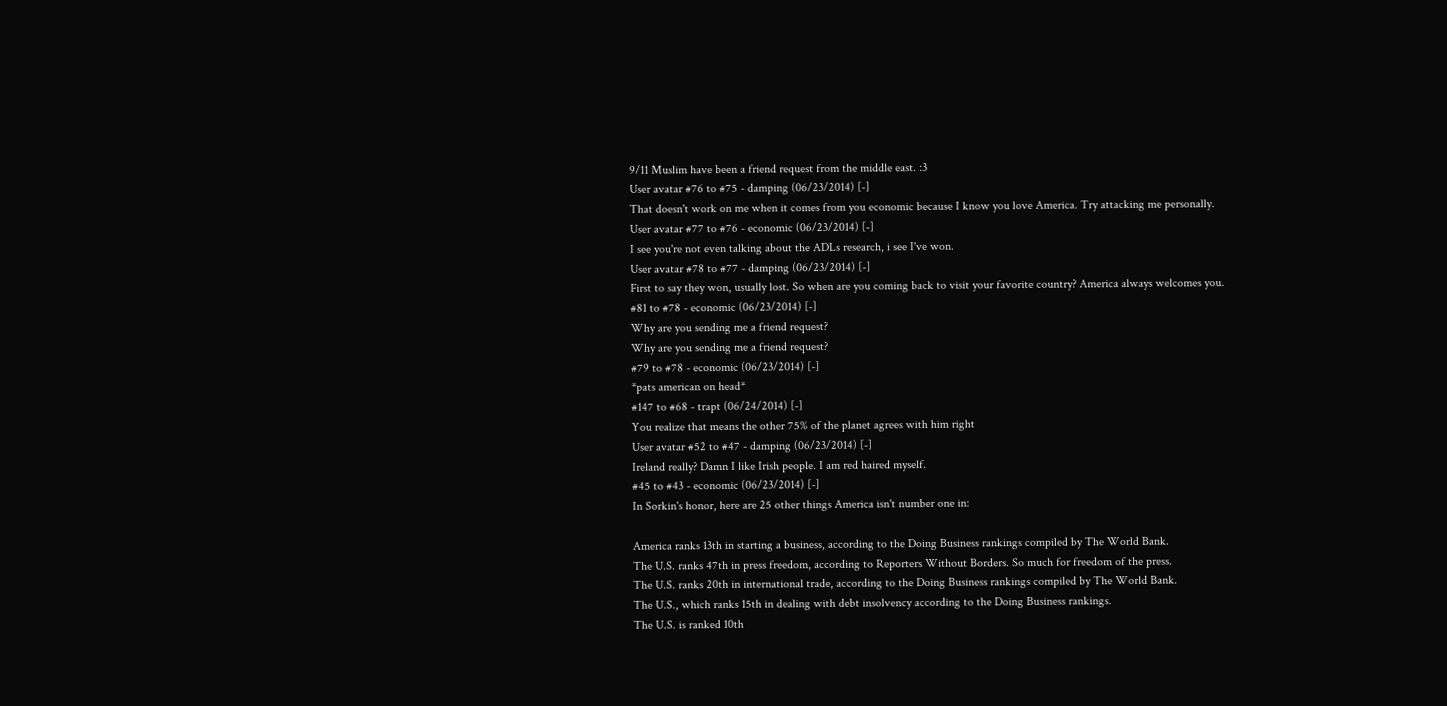9/11 Muslim have been a friend request from the middle east. :3
User avatar #76 to #75 - damping (06/23/2014) [-]
That doesn't work on me when it comes from you economic because I know you love America. Try attacking me personally.
User avatar #77 to #76 - economic (06/23/2014) [-]
I see you're not even talking about the ADLs research, i see I've won.
User avatar #78 to #77 - damping (06/23/2014) [-]
First to say they won, usually lost. So when are you coming back to visit your favorite country? America always welcomes you.
#81 to #78 - economic (06/23/2014) [-]
Why are you sending me a friend request?
Why are you sending me a friend request?
#79 to #78 - economic (06/23/2014) [-]
*pats american on head*
#147 to #68 - trapt (06/24/2014) [-]
You realize that means the other 75% of the planet agrees with him right
User avatar #52 to #47 - damping (06/23/2014) [-]
Ireland really? Damn I like Irish people. I am red haired myself.
#45 to #43 - economic (06/23/2014) [-]
In Sorkin's honor, here are 25 other things America isn't number one in:

America ranks 13th in starting a business, according to the Doing Business rankings compiled by The World Bank.
The U.S. ranks 47th in press freedom, according to Reporters Without Borders. So much for freedom of the press.
The U.S. ranks 20th in international trade, according to the Doing Business rankings compiled by The World Bank.
The U.S., which ranks 15th in dealing with debt insolvency according to the Doing Business rankings.
The U.S. is ranked 10th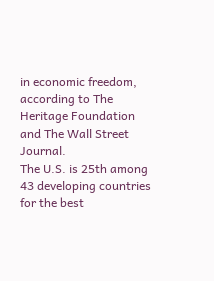in economic freedom, according to The Heritage Foundation and The Wall Street Journal.
The U.S. is 25th among 43 developing countries for the best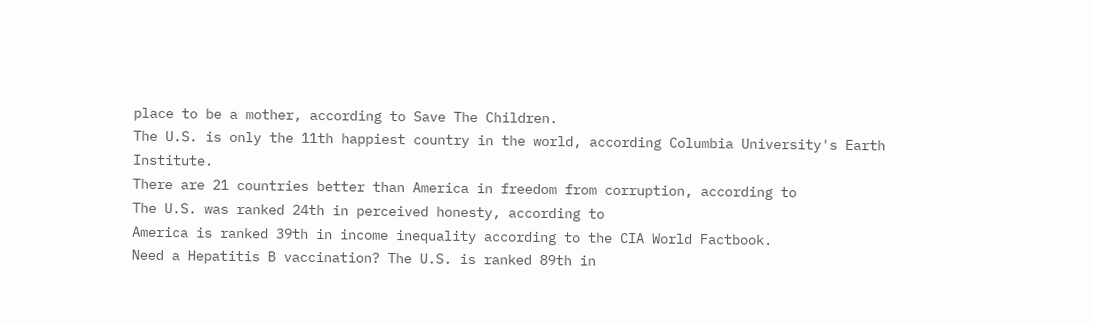place to be a mother, according to Save The Children.
The U.S. is only the 11th happiest country in the world, according Columbia University's Earth Institute.
There are 21 countries better than America in freedom from corruption, according to
The U.S. was ranked 24th in perceived honesty, according to
America is ranked 39th in income inequality according to the CIA World Factbook.
Need a Hepatitis B vaccination? The U.S. is ranked 89th in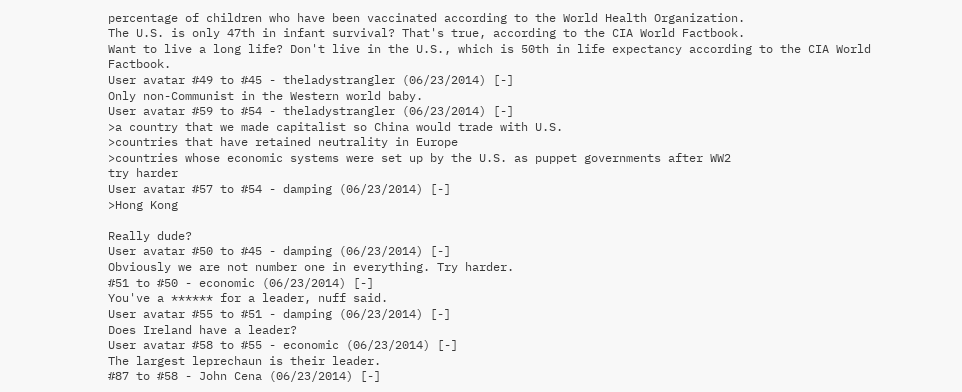percentage of children who have been vaccinated according to the World Health Organization.
The U.S. is only 47th in infant survival? That's true, according to the CIA World Factbook.
Want to live a long life? Don't live in the U.S., which is 50th in life expectancy according to the CIA World Factbook.
User avatar #49 to #45 - theladystrangler (06/23/2014) [-]
Only non-Communist in the Western world baby.
User avatar #59 to #54 - theladystrangler (06/23/2014) [-]
>a country that we made capitalist so China would trade with U.S.
>countries that have retained neutrality in Europe
>countries whose economic systems were set up by the U.S. as puppet governments after WW2
try harder
User avatar #57 to #54 - damping (06/23/2014) [-]
>Hong Kong

Really dude?
User avatar #50 to #45 - damping (06/23/2014) [-]
Obviously we are not number one in everything. Try harder.
#51 to #50 - economic (06/23/2014) [-]
You've a ****** for a leader, nuff said.
User avatar #55 to #51 - damping (06/23/2014) [-]
Does Ireland have a leader?
User avatar #58 to #55 - economic (06/23/2014) [-]
The largest leprechaun is their leader.
#87 to #58 - John Cena (06/23/2014) [-]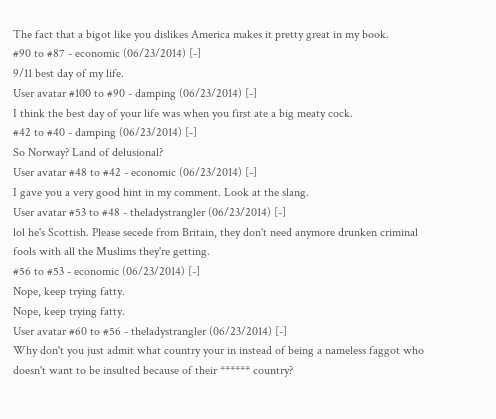The fact that a bigot like you dislikes America makes it pretty great in my book.
#90 to #87 - economic (06/23/2014) [-]
9/11 best day of my life.
User avatar #100 to #90 - damping (06/23/2014) [-]
I think the best day of your life was when you first ate a big meaty cock.
#42 to #40 - damping (06/23/2014) [-]
So Norway? Land of delusional?
User avatar #48 to #42 - economic (06/23/2014) [-]
I gave you a very good hint in my comment. Look at the slang.
User avatar #53 to #48 - theladystrangler (06/23/2014) [-]
lol he's Scottish. Please secede from Britain, they don't need anymore drunken criminal fools with all the Muslims they're getting.
#56 to #53 - economic (06/23/2014) [-]
Nope, keep trying fatty.
Nope, keep trying fatty.
User avatar #60 to #56 - theladystrangler (06/23/2014) [-]
Why don't you just admit what country your in instead of being a nameless faggot who doesn't want to be insulted because of their ****** country?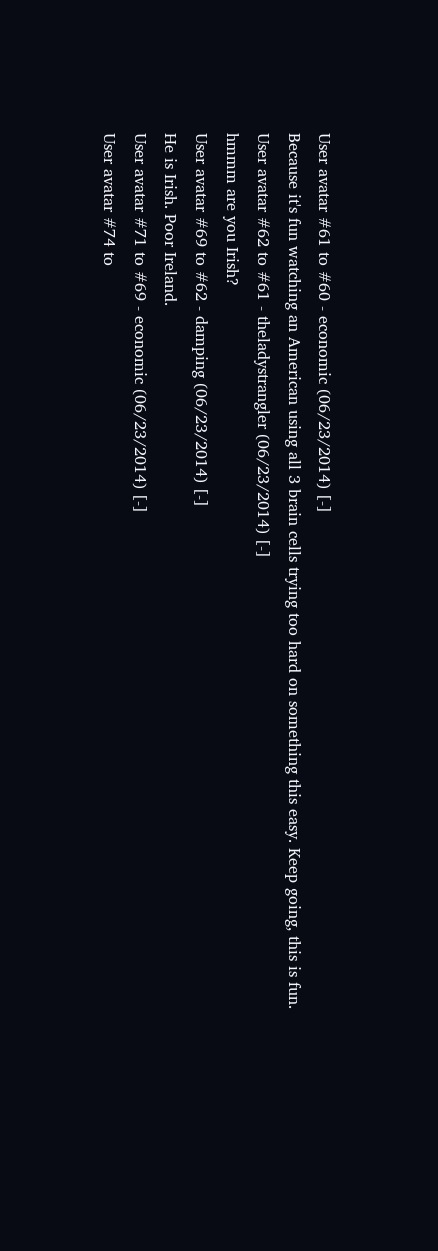User avatar #61 to #60 - economic (06/23/2014) [-]
Because it's fun watching an American using all 3 brain cells trying too hard on something this easy. Keep going, this is fun.
User avatar #62 to #61 - theladystrangler (06/23/2014) [-]
hmmm are you Irish?
User avatar #69 to #62 - damping (06/23/2014) [-]
He is Irish. Poor Ireland.
User avatar #71 to #69 - economic (06/23/2014) [-]
User avatar #74 to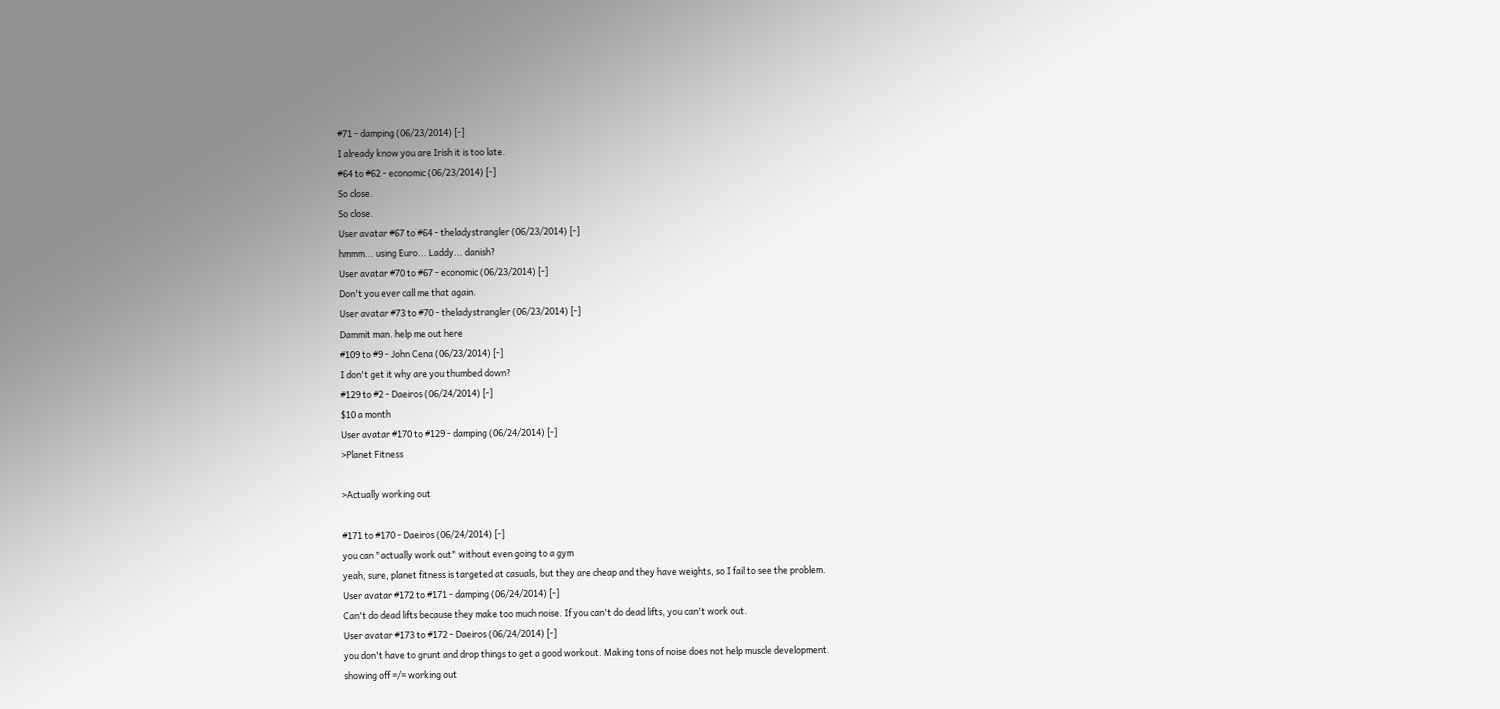#71 - damping (06/23/2014) [-]
I already know you are Irish it is too late.
#64 to #62 - economic (06/23/2014) [-]
So close.
So close.
User avatar #67 to #64 - theladystrangler (06/23/2014) [-]
hmmm... using Euro... Laddy... danish?
User avatar #70 to #67 - economic (06/23/2014) [-]
Don't you ever call me that again.
User avatar #73 to #70 - theladystrangler (06/23/2014) [-]
Dammit man. help me out here
#109 to #9 - John Cena (06/23/2014) [-]
I don't get it why are you thumbed down?
#129 to #2 - Daeiros (06/24/2014) [-]
$10 a month
User avatar #170 to #129 - damping (06/24/2014) [-]
>Planet Fitness

>Actually working out

#171 to #170 - Daeiros (06/24/2014) [-]
you can "actually work out" without even going to a gym
yeah, sure, planet fitness is targeted at casuals, but they are cheap and they have weights, so I fail to see the problem.
User avatar #172 to #171 - damping (06/24/2014) [-]
Can't do dead lifts because they make too much noise. If you can't do dead lifts, you can't work out.
User avatar #173 to #172 - Daeiros (06/24/2014) [-]
you don't have to grunt and drop things to get a good workout. Making tons of noise does not help muscle development.
showing off =/= working out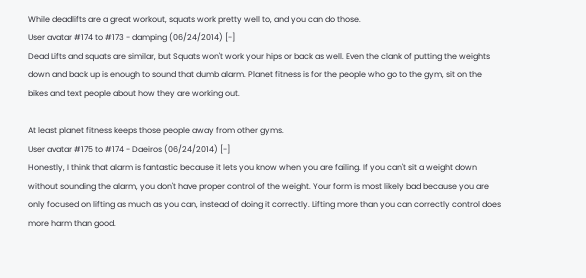While deadlifts are a great workout, squats work pretty well to, and you can do those.
User avatar #174 to #173 - damping (06/24/2014) [-]
Dead Lifts and squats are similar, but Squats won't work your hips or back as well. Even the clank of putting the weights down and back up is enough to sound that dumb alarm. Planet fitness is for the people who go to the gym, sit on the bikes and text people about how they are working out.

At least planet fitness keeps those people away from other gyms.
User avatar #175 to #174 - Daeiros (06/24/2014) [-]
Honestly, I think that alarm is fantastic because it lets you know when you are failing. If you can't sit a weight down without sounding the alarm, you don't have proper control of the weight. Your form is most likely bad because you are only focused on lifting as much as you can, instead of doing it correctly. Lifting more than you can correctly control does more harm than good.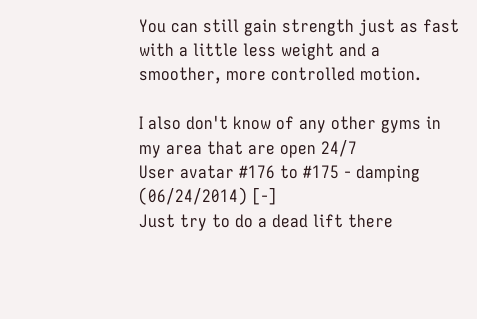You can still gain strength just as fast with a little less weight and a smoother, more controlled motion.

I also don't know of any other gyms in my area that are open 24/7
User avatar #176 to #175 - damping (06/24/2014) [-]
Just try to do a dead lift there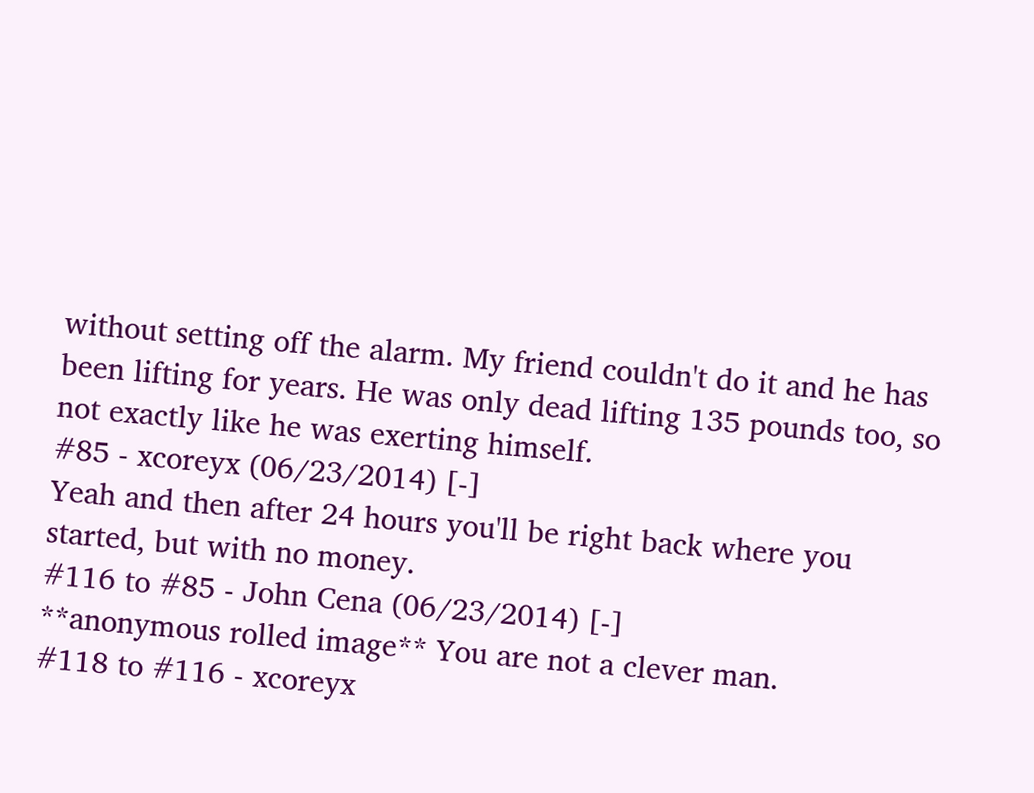without setting off the alarm. My friend couldn't do it and he has been lifting for years. He was only dead lifting 135 pounds too, so not exactly like he was exerting himself.
#85 - xcoreyx (06/23/2014) [-]
Yeah and then after 24 hours you'll be right back where you started, but with no money.
#116 to #85 - John Cena (06/23/2014) [-]
**anonymous rolled image** You are not a clever man.
#118 to #116 - xcoreyx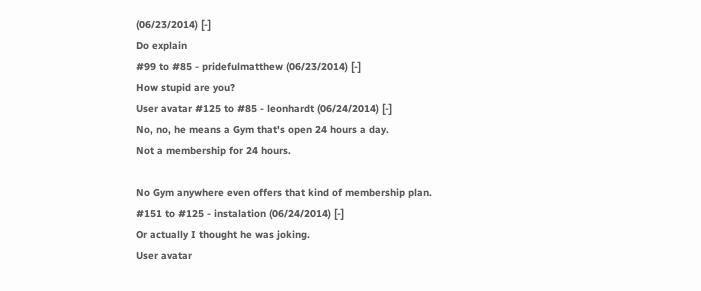(06/23/2014) [-]
Do explain
#99 to #85 - pridefulmatthew (06/23/2014) [-]
How stupid are you?
User avatar #125 to #85 - leonhardt (06/24/2014) [-]
No, no, he means a Gym that's open 24 hours a day.
Not a membership for 24 hours.

No Gym anywhere even offers that kind of membership plan.
#151 to #125 - instalation (06/24/2014) [-]
Or actually I thought he was joking.
User avatar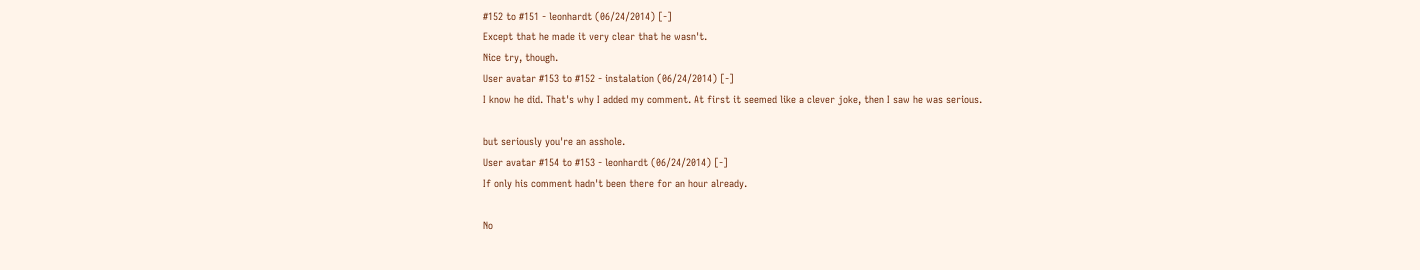#152 to #151 - leonhardt (06/24/2014) [-]
Except that he made it very clear that he wasn't.
Nice try, though.
User avatar #153 to #152 - instalation (06/24/2014) [-]
I know he did. That's why I added my comment. At first it seemed like a clever joke, then I saw he was serious.

but seriously you're an asshole.
User avatar #154 to #153 - leonhardt (06/24/2014) [-]
If only his comment hadn't been there for an hour already.

No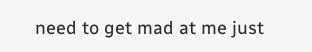need to get mad at me just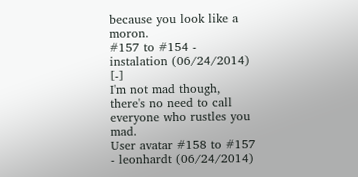because you look like a moron.
#157 to #154 - instalation (06/24/2014) [-]
I'm not mad though, there's no need to call everyone who rustles you mad.
User avatar #158 to #157 - leonhardt (06/24/2014)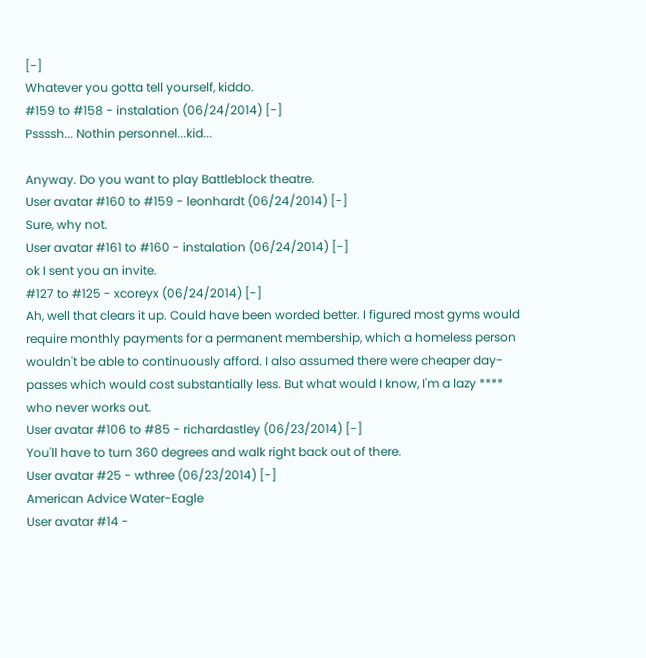[-]
Whatever you gotta tell yourself, kiddo.
#159 to #158 - instalation (06/24/2014) [-]
Pssssh... Nothin personnel...kid...

Anyway. Do you want to play Battleblock theatre.
User avatar #160 to #159 - leonhardt (06/24/2014) [-]
Sure, why not.
User avatar #161 to #160 - instalation (06/24/2014) [-]
ok I sent you an invite.
#127 to #125 - xcoreyx (06/24/2014) [-]
Ah, well that clears it up. Could have been worded better. I figured most gyms would require monthly payments for a permanent membership, which a homeless person wouldn't be able to continuously afford. I also assumed there were cheaper day-passes which would cost substantially less. But what would I know, I'm a lazy **** who never works out.
User avatar #106 to #85 - richardastley (06/23/2014) [-]
You'll have to turn 360 degrees and walk right back out of there.
User avatar #25 - wthree (06/23/2014) [-]
American Advice Water-Eagle
User avatar #14 -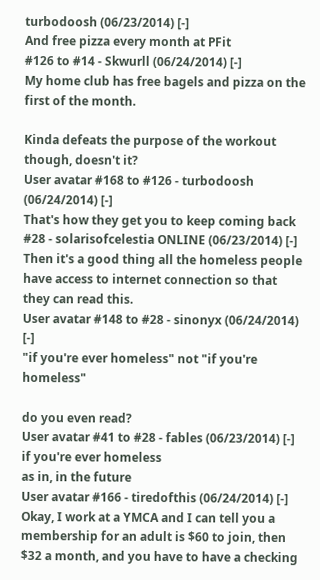turbodoosh (06/23/2014) [-]
And free pizza every month at PFit
#126 to #14 - Skwurll (06/24/2014) [-]
My home club has free bagels and pizza on the first of the month.

Kinda defeats the purpose of the workout though, doesn't it?
User avatar #168 to #126 - turbodoosh (06/24/2014) [-]
That's how they get you to keep coming back
#28 - solarisofcelestia ONLINE (06/23/2014) [-]
Then it's a good thing all the homeless people have access to internet connection so that they can read this.
User avatar #148 to #28 - sinonyx (06/24/2014) [-]
"if you're ever homeless" not "if you're homeless"

do you even read?
User avatar #41 to #28 - fables (06/23/2014) [-]
if you're ever homeless
as in, in the future
User avatar #166 - tiredofthis (06/24/2014) [-]
Okay, I work at a YMCA and I can tell you a membership for an adult is $60 to join, then $32 a month, and you have to have a checking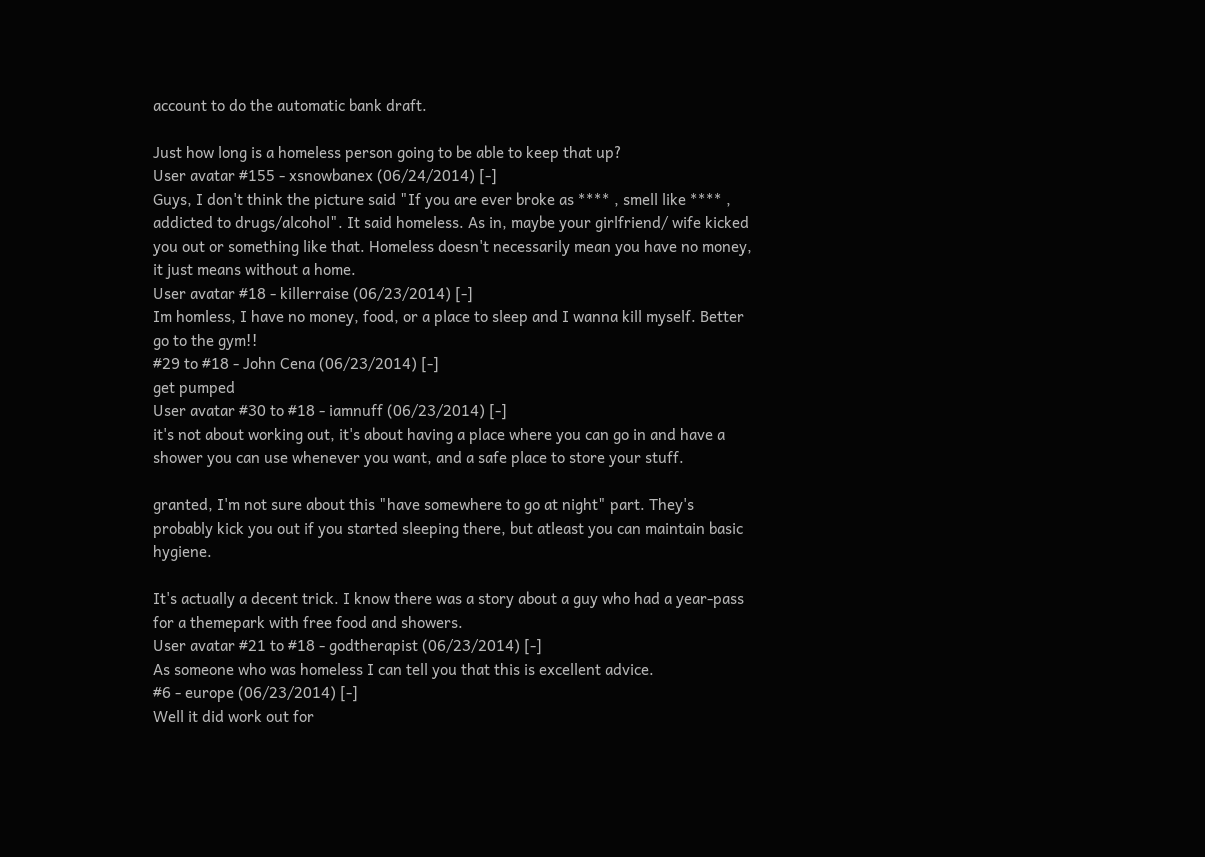account to do the automatic bank draft.

Just how long is a homeless person going to be able to keep that up?
User avatar #155 - xsnowbanex (06/24/2014) [-]
Guys, I don't think the picture said "If you are ever broke as **** , smell like **** , addicted to drugs/alcohol". It said homeless. As in, maybe your girlfriend/ wife kicked you out or something like that. Homeless doesn't necessarily mean you have no money, it just means without a home.
User avatar #18 - killerraise (06/23/2014) [-]
Im homless, I have no money, food, or a place to sleep and I wanna kill myself. Better go to the gym!!
#29 to #18 - John Cena (06/23/2014) [-]
get pumped
User avatar #30 to #18 - iamnuff (06/23/2014) [-]
it's not about working out, it's about having a place where you can go in and have a shower you can use whenever you want, and a safe place to store your stuff.

granted, I'm not sure about this "have somewhere to go at night" part. They's probably kick you out if you started sleeping there, but atleast you can maintain basic hygiene.

It's actually a decent trick. I know there was a story about a guy who had a year-pass for a themepark with free food and showers.
User avatar #21 to #18 - godtherapist (06/23/2014) [-]
As someone who was homeless I can tell you that this is excellent advice.
#6 - europe (06/23/2014) [-]
Well it did work out for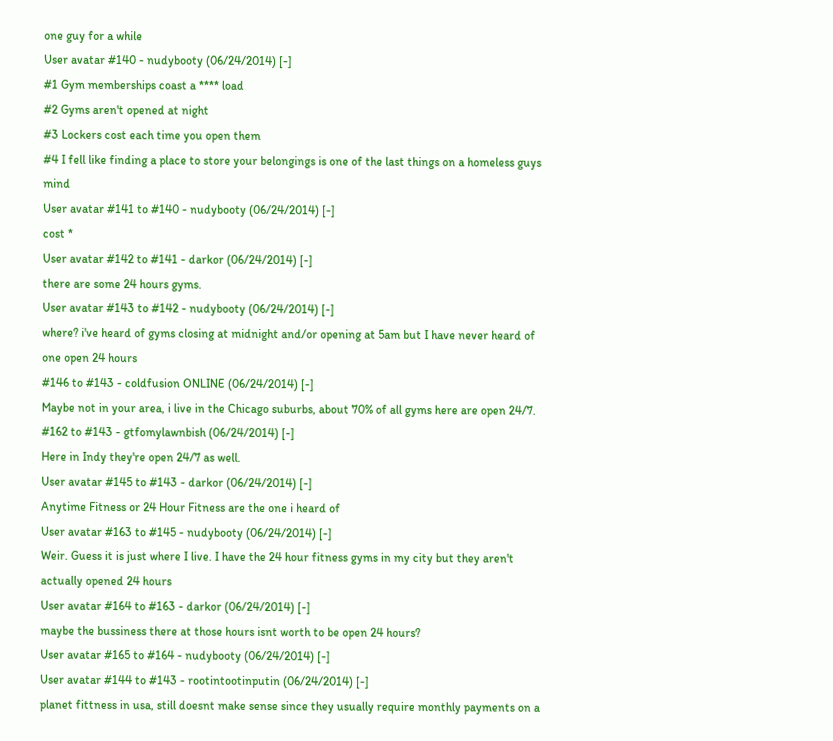one guy for a while
User avatar #140 - nudybooty (06/24/2014) [-]
#1 Gym memberships coast a **** load
#2 Gyms aren't opened at night
#3 Lockers cost each time you open them
#4 I fell like finding a place to store your belongings is one of the last things on a homeless guys mind
User avatar #141 to #140 - nudybooty (06/24/2014) [-]
cost *
User avatar #142 to #141 - darkor (06/24/2014) [-]
there are some 24 hours gyms.
User avatar #143 to #142 - nudybooty (06/24/2014) [-]
where? i've heard of gyms closing at midnight and/or opening at 5am but I have never heard of one open 24 hours
#146 to #143 - coldfusion ONLINE (06/24/2014) [-]
Maybe not in your area, i live in the Chicago suburbs, about 70% of all gyms here are open 24/7.
#162 to #143 - gtfomylawnbish (06/24/2014) [-]
Here in Indy they're open 24/7 as well.
User avatar #145 to #143 - darkor (06/24/2014) [-]
Anytime Fitness or 24 Hour Fitness are the one i heard of
User avatar #163 to #145 - nudybooty (06/24/2014) [-]
Weir. Guess it is just where I live. I have the 24 hour fitness gyms in my city but they aren't actually opened 24 hours
User avatar #164 to #163 - darkor (06/24/2014) [-]
maybe the bussiness there at those hours isnt worth to be open 24 hours?
User avatar #165 to #164 - nudybooty (06/24/2014) [-]
User avatar #144 to #143 - rootintootinputin (06/24/2014) [-]
planet fittness in usa, still doesnt make sense since they usually require monthly payments on a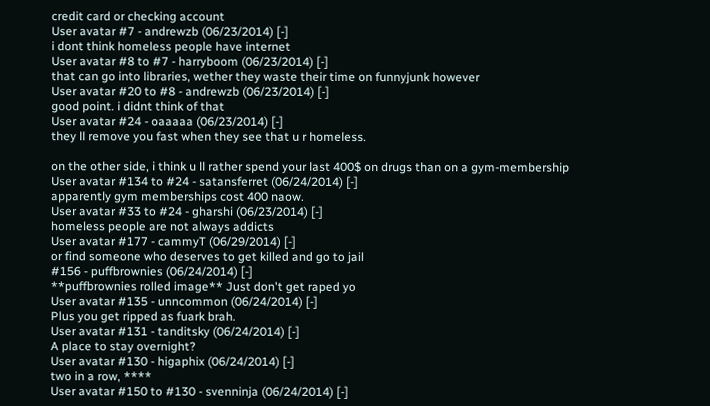credit card or checking account
User avatar #7 - andrewzb (06/23/2014) [-]
i dont think homeless people have internet
User avatar #8 to #7 - harryboom (06/23/2014) [-]
that can go into libraries, wether they waste their time on funnyjunk however
User avatar #20 to #8 - andrewzb (06/23/2014) [-]
good point. i didnt think of that
User avatar #24 - oaaaaa (06/23/2014) [-]
they ll remove you fast when they see that u r homeless.

on the other side, i think u ll rather spend your last 400$ on drugs than on a gym-membership
User avatar #134 to #24 - satansferret (06/24/2014) [-]
apparently gym memberships cost 400 naow.
User avatar #33 to #24 - gharshi (06/23/2014) [-]
homeless people are not always addicts
User avatar #177 - cammyT (06/29/2014) [-]
or find someone who deserves to get killed and go to jail
#156 - puffbrownies (06/24/2014) [-]
**puffbrownies rolled image** Just don't get raped yo
User avatar #135 - unncommon (06/24/2014) [-]
Plus you get ripped as fuark brah.
User avatar #131 - tanditsky (06/24/2014) [-]
A place to stay overnight?
User avatar #130 - higaphix (06/24/2014) [-]
two in a row, ****
User avatar #150 to #130 - svenninja (06/24/2014) [-]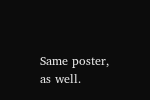Same poster, as well.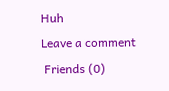Huh
Leave a comment
 Friends (0)